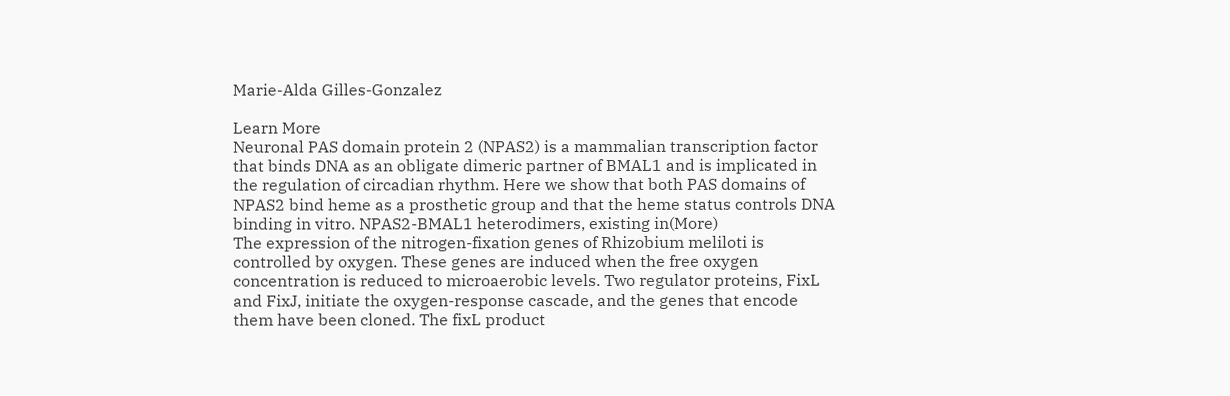Marie-Alda Gilles-Gonzalez

Learn More
Neuronal PAS domain protein 2 (NPAS2) is a mammalian transcription factor that binds DNA as an obligate dimeric partner of BMAL1 and is implicated in the regulation of circadian rhythm. Here we show that both PAS domains of NPAS2 bind heme as a prosthetic group and that the heme status controls DNA binding in vitro. NPAS2-BMAL1 heterodimers, existing in(More)
The expression of the nitrogen-fixation genes of Rhizobium meliloti is controlled by oxygen. These genes are induced when the free oxygen concentration is reduced to microaerobic levels. Two regulator proteins, FixL and FixJ, initiate the oxygen-response cascade, and the genes that encode them have been cloned. The fixL product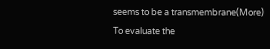seems to be a transmembrane(More)
To evaluate the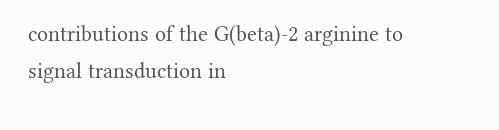contributions of the G(beta)-2 arginine to signal transduction in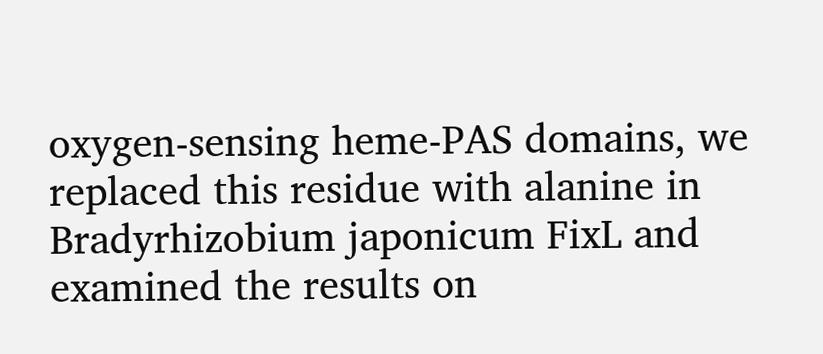oxygen-sensing heme-PAS domains, we replaced this residue with alanine in Bradyrhizobium japonicum FixL and examined the results on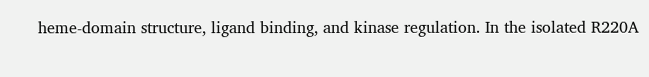heme-domain structure, ligand binding, and kinase regulation. In the isolated R220A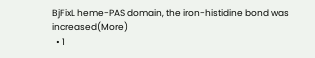BjFixL heme-PAS domain, the iron-histidine bond was increased(More)
  • 1